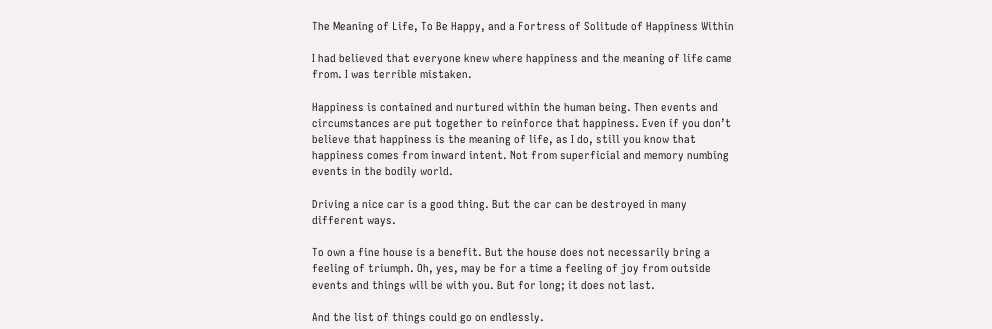The Meaning of Life, To Be Happy, and a Fortress of Solitude of Happiness Within

I had believed that everyone knew where happiness and the meaning of life came from. I was terrible mistaken.

Happiness is contained and nurtured within the human being. Then events and circumstances are put together to reinforce that happiness. Even if you don’t believe that happiness is the meaning of life, as I do, still you know that happiness comes from inward intent. Not from superficial and memory numbing events in the bodily world.

Driving a nice car is a good thing. But the car can be destroyed in many different ways.

To own a fine house is a benefit. But the house does not necessarily bring a feeling of triumph. Oh, yes, may be for a time a feeling of joy from outside events and things will be with you. But for long; it does not last.

And the list of things could go on endlessly.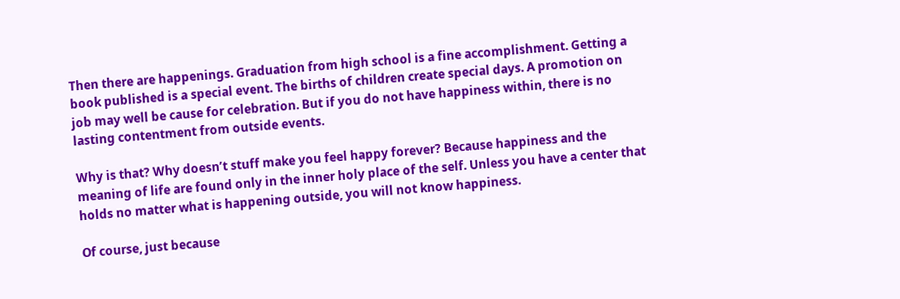Then there are happenings. Graduation from high school is a fine accomplishment. Getting a book published is a special event. The births of children create special days. A promotion on job may well be cause for celebration. But if you do not have happiness within, there is no lasting contentment from outside events.

Why is that? Why doesn’t stuff make you feel happy forever? Because happiness and the meaning of life are found only in the inner holy place of the self. Unless you have a center that holds no matter what is happening outside, you will not know happiness.

Of course, just because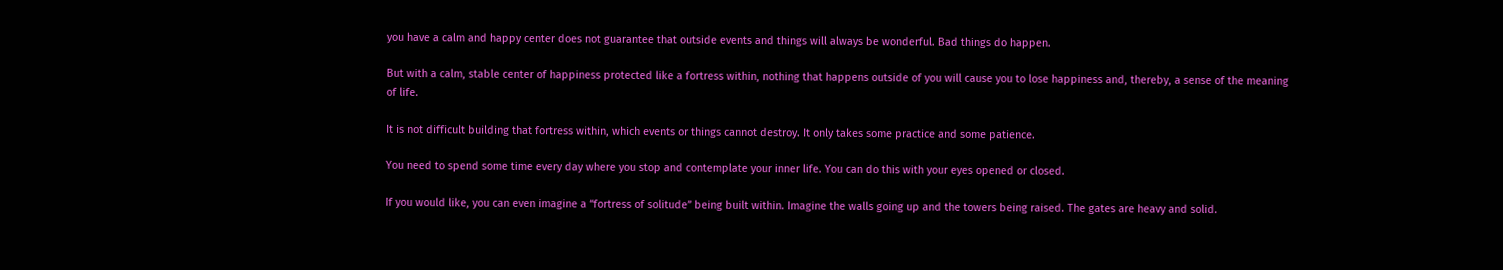you have a calm and happy center does not guarantee that outside events and things will always be wonderful. Bad things do happen.

But with a calm, stable center of happiness protected like a fortress within, nothing that happens outside of you will cause you to lose happiness and, thereby, a sense of the meaning of life.

It is not difficult building that fortress within, which events or things cannot destroy. It only takes some practice and some patience.

You need to spend some time every day where you stop and contemplate your inner life. You can do this with your eyes opened or closed.

If you would like, you can even imagine a “fortress of solitude” being built within. Imagine the walls going up and the towers being raised. The gates are heavy and solid.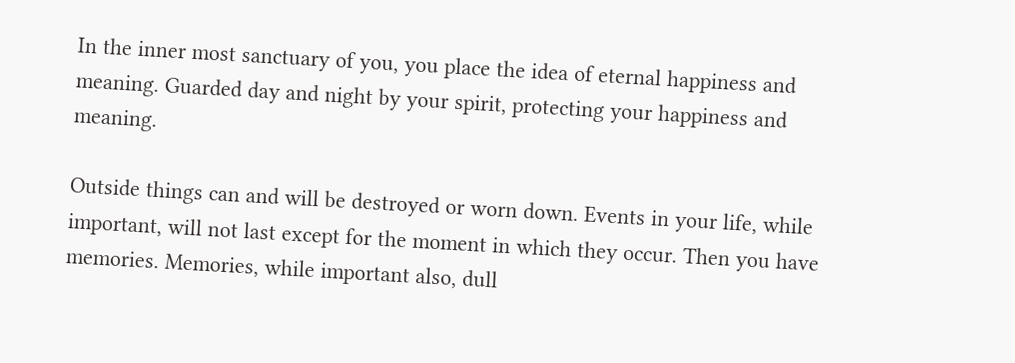In the inner most sanctuary of you, you place the idea of eternal happiness and meaning. Guarded day and night by your spirit, protecting your happiness and meaning.

Outside things can and will be destroyed or worn down. Events in your life, while important, will not last except for the moment in which they occur. Then you have memories. Memories, while important also, dull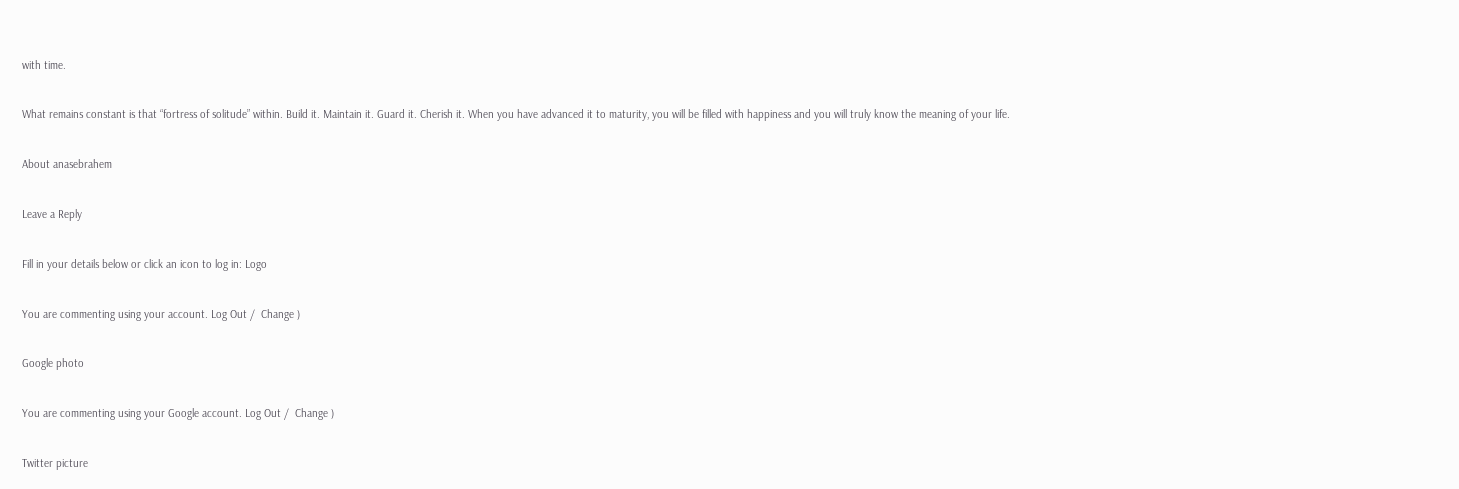with time.

What remains constant is that “fortress of solitude” within. Build it. Maintain it. Guard it. Cherish it. When you have advanced it to maturity, you will be filled with happiness and you will truly know the meaning of your life.

About anasebrahem

Leave a Reply

Fill in your details below or click an icon to log in: Logo

You are commenting using your account. Log Out /  Change )

Google photo

You are commenting using your Google account. Log Out /  Change )

Twitter picture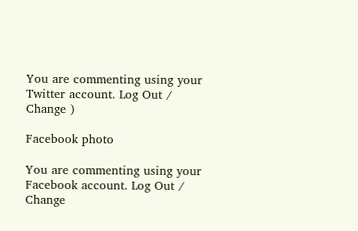You are commenting using your Twitter account. Log Out /  Change )

Facebook photo

You are commenting using your Facebook account. Log Out /  Change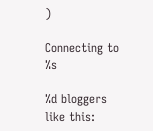)

Connecting to %s

%d bloggers like this: